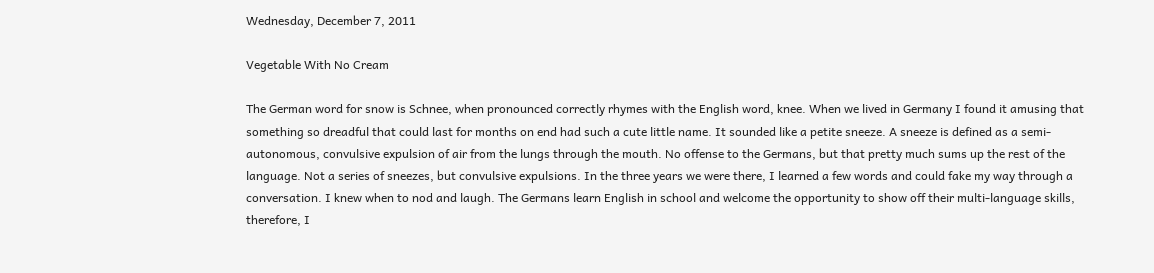Wednesday, December 7, 2011

Vegetable With No Cream

The German word for snow is Schnee, when pronounced correctly rhymes with the English word, knee. When we lived in Germany I found it amusing that something so dreadful that could last for months on end had such a cute little name. It sounded like a petite sneeze. A sneeze is defined as a semi-autonomous, convulsive expulsion of air from the lungs through the mouth. No offense to the Germans, but that pretty much sums up the rest of the language. Not a series of sneezes, but convulsive expulsions. In the three years we were there, I learned a few words and could fake my way through a conversation. I knew when to nod and laugh. The Germans learn English in school and welcome the opportunity to show off their multi-language skills, therefore, I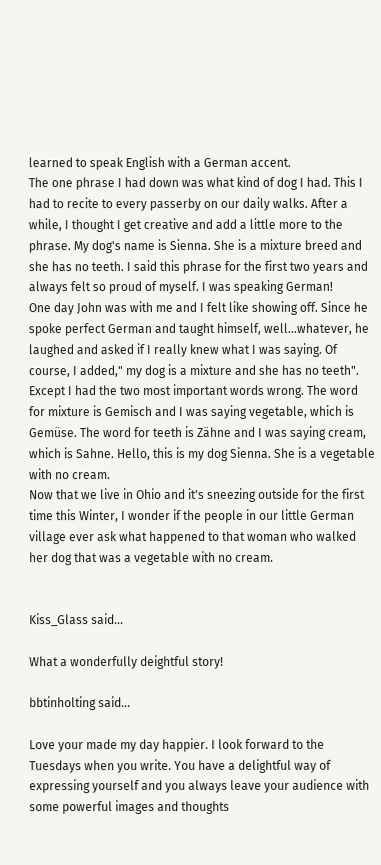learned to speak English with a German accent.
The one phrase I had down was what kind of dog I had. This I had to recite to every passerby on our daily walks. After a while, I thought I get creative and add a little more to the phrase. My dog's name is Sienna. She is a mixture breed and she has no teeth. I said this phrase for the first two years and always felt so proud of myself. I was speaking German!
One day John was with me and I felt like showing off. Since he spoke perfect German and taught himself, well...whatever, he laughed and asked if I really knew what I was saying. Of course, I added," my dog is a mixture and she has no teeth". Except I had the two most important words wrong. The word for mixture is Gemisch and I was saying vegetable, which is Gemüse. The word for teeth is Zähne and I was saying cream, which is Sahne. Hello, this is my dog Sienna. She is a vegetable with no cream.
Now that we live in Ohio and it's sneezing outside for the first time this Winter, I wonder if the people in our little German village ever ask what happened to that woman who walked her dog that was a vegetable with no cream.


Kiss_Glass said...

What a wonderfully deightful story!

bbtinholting said...

Love your made my day happier. I look forward to the Tuesdays when you write. You have a delightful way of expressing yourself and you always leave your audience with some powerful images and thoughts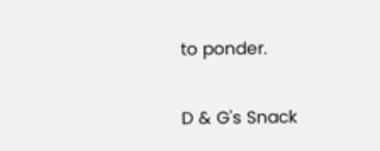to ponder.

D & G's Snack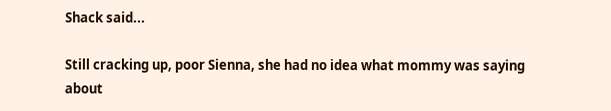Shack said...

Still cracking up, poor Sienna, she had no idea what mommy was saying about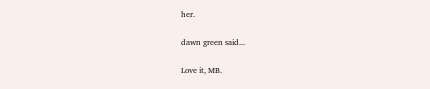her.

dawn green said...

Love it, MB.